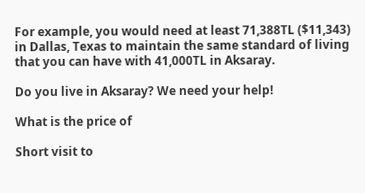For example, you would need at least 71,388TL ($11,343) in Dallas, Texas to maintain the same standard of living that you can have with 41,000TL in Aksaray.

Do you live in Aksaray? We need your help!

What is the price of

Short visit to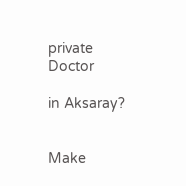private Doctor

in Aksaray?


Make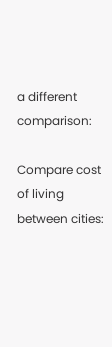a different comparison:

Compare cost of living between cities: